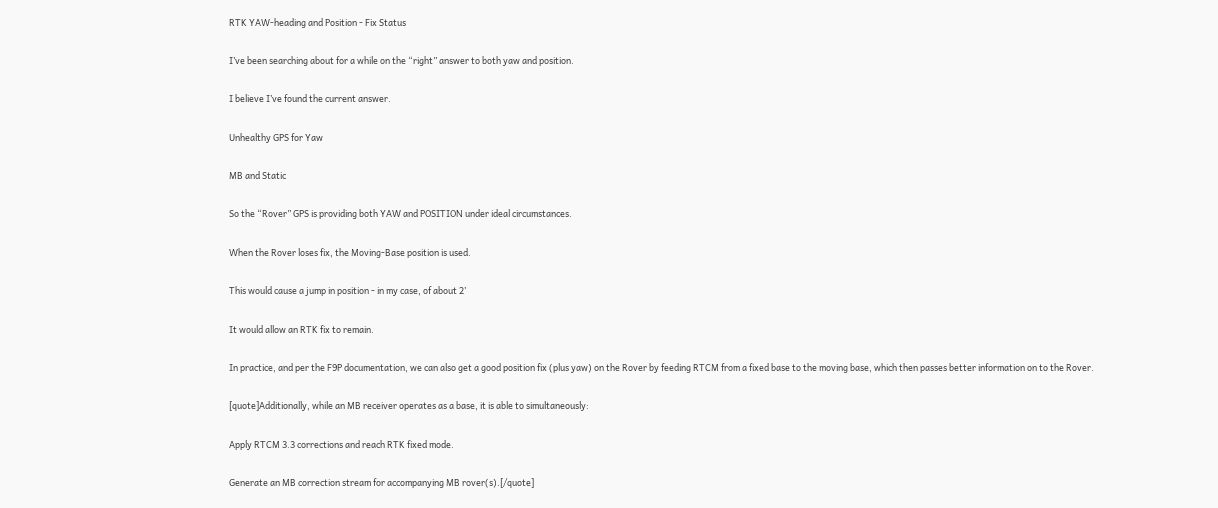RTK YAW-heading and Position - Fix Status

I’ve been searching about for a while on the “right” answer to both yaw and position.

I believe I’ve found the current answer.

Unhealthy GPS for Yaw

MB and Static

So the “Rover” GPS is providing both YAW and POSITION under ideal circumstances.

When the Rover loses fix, the Moving-Base position is used.

This would cause a jump in position - in my case, of about 2’

It would allow an RTK fix to remain.

In practice, and per the F9P documentation, we can also get a good position fix (plus yaw) on the Rover by feeding RTCM from a fixed base to the moving base, which then passes better information on to the Rover.

[quote]Additionally, while an MB receiver operates as a base, it is able to simultaneously:

Apply RTCM 3.3 corrections and reach RTK fixed mode.

Generate an MB correction stream for accompanying MB rover(s).[/quote]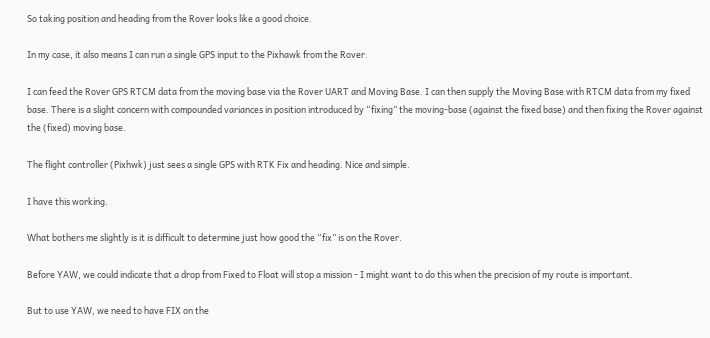So taking position and heading from the Rover looks like a good choice.

In my case, it also means I can run a single GPS input to the Pixhawk from the Rover.

I can feed the Rover GPS RTCM data from the moving base via the Rover UART and Moving Base. I can then supply the Moving Base with RTCM data from my fixed base. There is a slight concern with compounded variances in position introduced by “fixing” the moving-base (against the fixed base) and then fixing the Rover against the (fixed) moving base.

The flight controller (Pixhwk) just sees a single GPS with RTK Fix and heading. Nice and simple.

I have this working.

What bothers me slightly is it is difficult to determine just how good the “fix” is on the Rover.

Before YAW, we could indicate that a drop from Fixed to Float will stop a mission - I might want to do this when the precision of my route is important.

But to use YAW, we need to have FIX on the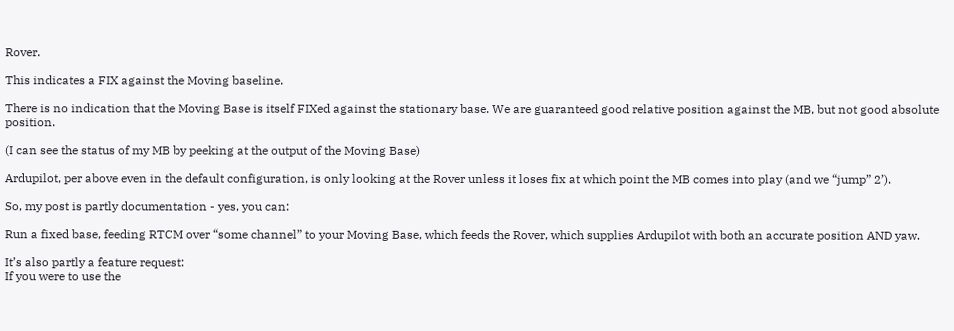Rover.

This indicates a FIX against the Moving baseline.

There is no indication that the Moving Base is itself FIXed against the stationary base. We are guaranteed good relative position against the MB, but not good absolute position.

(I can see the status of my MB by peeking at the output of the Moving Base)

Ardupilot, per above even in the default configuration, is only looking at the Rover unless it loses fix at which point the MB comes into play (and we “jump” 2’).

So, my post is partly documentation - yes, you can:

Run a fixed base, feeding RTCM over “some channel” to your Moving Base, which feeds the Rover, which supplies Ardupilot with both an accurate position AND yaw.

It’s also partly a feature request:
If you were to use the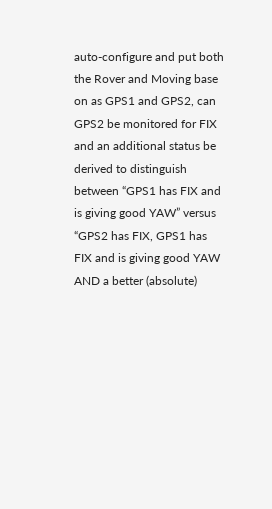auto-configure and put both the Rover and Moving base on as GPS1 and GPS2, can GPS2 be monitored for FIX and an additional status be derived to distinguish between “GPS1 has FIX and is giving good YAW” versus “GPS2 has FIX, GPS1 has FIX and is giving good YAW AND a better (absolute)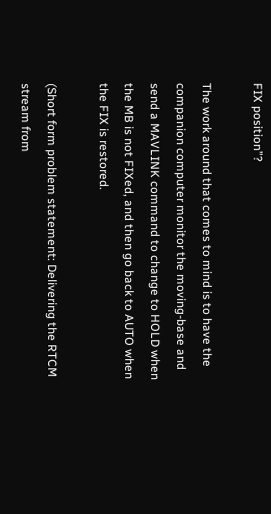FIX position”?

The work around that comes to mind is to have the companion computer monitor the moving-base and send a MAVLINK command to change to HOLD when the MB is not FIXed, and then go back to AUTO when the FIX is restored.

(Short form problem statement: Delivering the RTCM stream from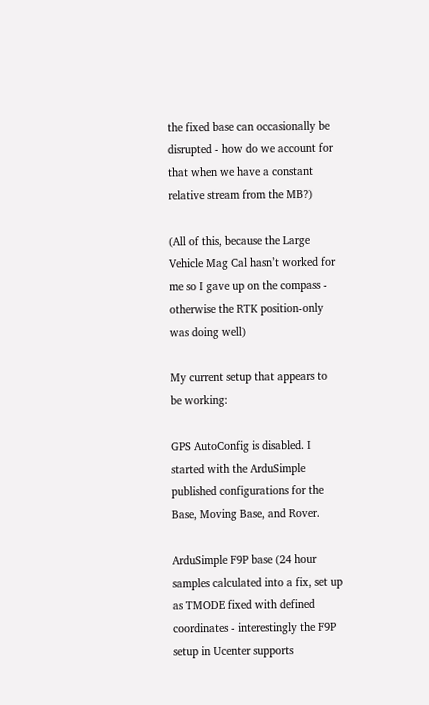the fixed base can occasionally be disrupted - how do we account for that when we have a constant relative stream from the MB?)

(All of this, because the Large Vehicle Mag Cal hasn’t worked for me so I gave up on the compass - otherwise the RTK position-only was doing well)

My current setup that appears to be working:

GPS AutoConfig is disabled. I started with the ArduSimple published configurations for the Base, Moving Base, and Rover.

ArduSimple F9P base (24 hour samples calculated into a fix, set up as TMODE fixed with defined coordinates - interestingly the F9P setup in Ucenter supports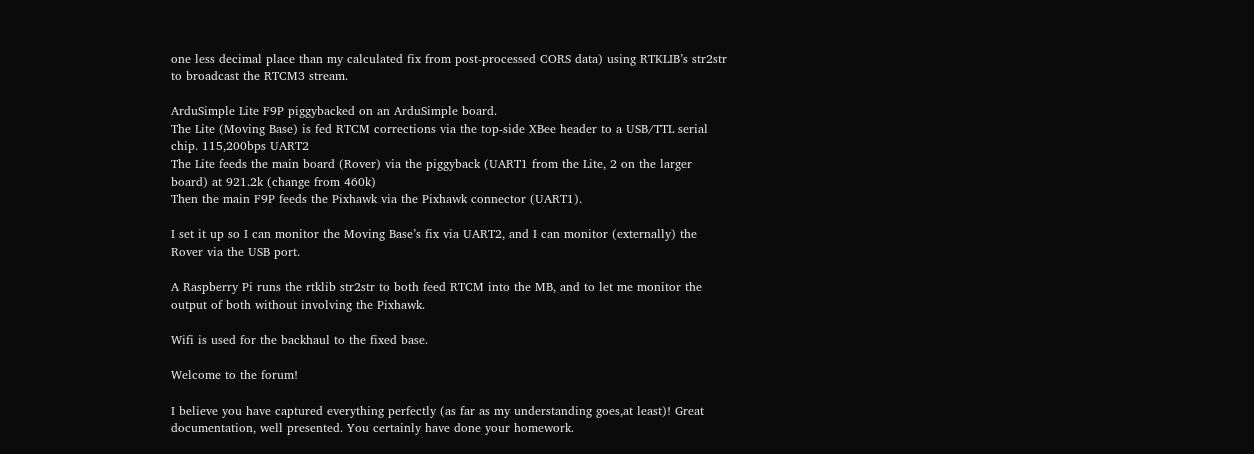one less decimal place than my calculated fix from post-processed CORS data) using RTKLIB’s str2str to broadcast the RTCM3 stream.

ArduSimple Lite F9P piggybacked on an ArduSimple board.
The Lite (Moving Base) is fed RTCM corrections via the top-side XBee header to a USB/TTL serial chip. 115,200bps UART2
The Lite feeds the main board (Rover) via the piggyback (UART1 from the Lite, 2 on the larger board) at 921.2k (change from 460k)
Then the main F9P feeds the Pixhawk via the Pixhawk connector (UART1).

I set it up so I can monitor the Moving Base’s fix via UART2, and I can monitor (externally) the Rover via the USB port.

A Raspberry Pi runs the rtklib str2str to both feed RTCM into the MB, and to let me monitor the output of both without involving the Pixhawk.

Wifi is used for the backhaul to the fixed base.

Welcome to the forum!

I believe you have captured everything perfectly (as far as my understanding goes,at least)! Great documentation, well presented. You certainly have done your homework.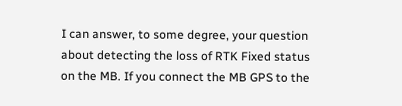I can answer, to some degree, your question about detecting the loss of RTK Fixed status on the MB. If you connect the MB GPS to the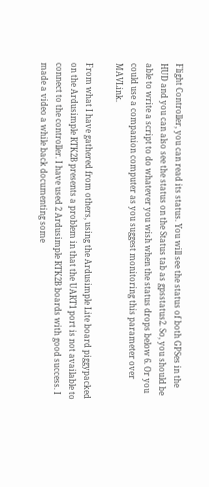Flight Controller, you can read its status. You will see the status of both GPSes in the HUD and you can also see the status on the Status tab as gpsstatus2. So, you should be able to write a script to do whatever you wish when the status drops below 6. Or you could use a companion computer as you suggest monitoring this parameter over MAVLink.

From what I have gathered from others, using the Ardusimple Lite board piggypacked on the Ardusimple RTK2B presents a problem in that the UART1 port is not available to connect to the controller. I have used 2 Ardusimple RTK2B boards with good success. I made a video a while back documenting some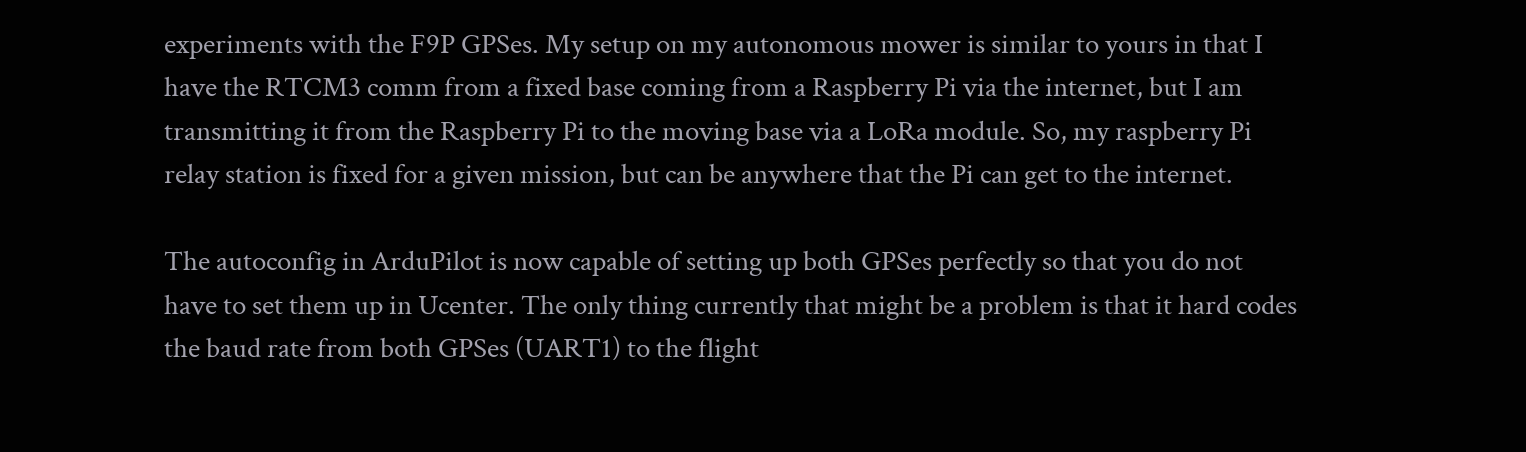experiments with the F9P GPSes. My setup on my autonomous mower is similar to yours in that I have the RTCM3 comm from a fixed base coming from a Raspberry Pi via the internet, but I am transmitting it from the Raspberry Pi to the moving base via a LoRa module. So, my raspberry Pi relay station is fixed for a given mission, but can be anywhere that the Pi can get to the internet.

The autoconfig in ArduPilot is now capable of setting up both GPSes perfectly so that you do not have to set them up in Ucenter. The only thing currently that might be a problem is that it hard codes the baud rate from both GPSes (UART1) to the flight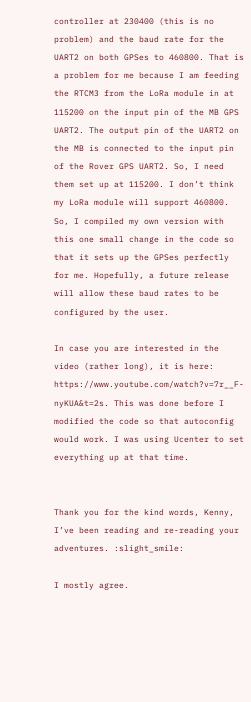controller at 230400 (this is no problem) and the baud rate for the UART2 on both GPSes to 460800. That is a problem for me because I am feeding the RTCM3 from the LoRa module in at 115200 on the input pin of the MB GPS UART2. The output pin of the UART2 on the MB is connected to the input pin of the Rover GPS UART2. So, I need them set up at 115200. I don’t think my LoRa module will support 460800. So, I compiled my own version with this one small change in the code so that it sets up the GPSes perfectly for me. Hopefully, a future release will allow these baud rates to be configured by the user.

In case you are interested in the video (rather long), it is here: https://www.youtube.com/watch?v=7r__F-nyKUA&t=2s. This was done before I modified the code so that autoconfig would work. I was using Ucenter to set everything up at that time.


Thank you for the kind words, Kenny, I’ve been reading and re-reading your adventures. :slight_smile:

I mostly agree.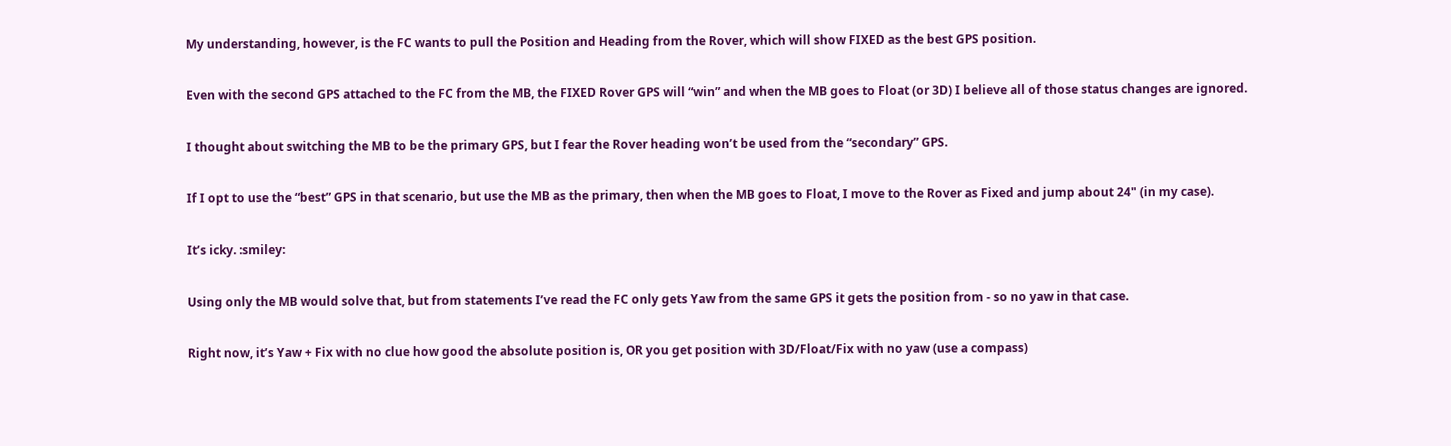My understanding, however, is the FC wants to pull the Position and Heading from the Rover, which will show FIXED as the best GPS position.

Even with the second GPS attached to the FC from the MB, the FIXED Rover GPS will “win” and when the MB goes to Float (or 3D) I believe all of those status changes are ignored.

I thought about switching the MB to be the primary GPS, but I fear the Rover heading won’t be used from the “secondary” GPS.

If I opt to use the “best” GPS in that scenario, but use the MB as the primary, then when the MB goes to Float, I move to the Rover as Fixed and jump about 24" (in my case).

It’s icky. :smiley:

Using only the MB would solve that, but from statements I’ve read the FC only gets Yaw from the same GPS it gets the position from - so no yaw in that case.

Right now, it’s Yaw + Fix with no clue how good the absolute position is, OR you get position with 3D/Float/Fix with no yaw (use a compass)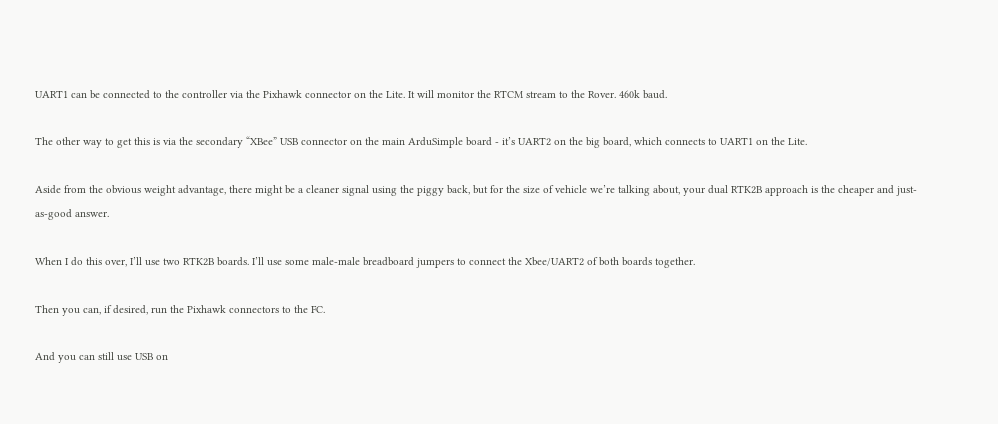UART1 can be connected to the controller via the Pixhawk connector on the Lite. It will monitor the RTCM stream to the Rover. 460k baud.

The other way to get this is via the secondary “XBee” USB connector on the main ArduSimple board - it’s UART2 on the big board, which connects to UART1 on the Lite.

Aside from the obvious weight advantage, there might be a cleaner signal using the piggy back, but for the size of vehicle we’re talking about, your dual RTK2B approach is the cheaper and just-as-good answer.

When I do this over, I’ll use two RTK2B boards. I’ll use some male-male breadboard jumpers to connect the Xbee/UART2 of both boards together.

Then you can, if desired, run the Pixhawk connectors to the FC.

And you can still use USB on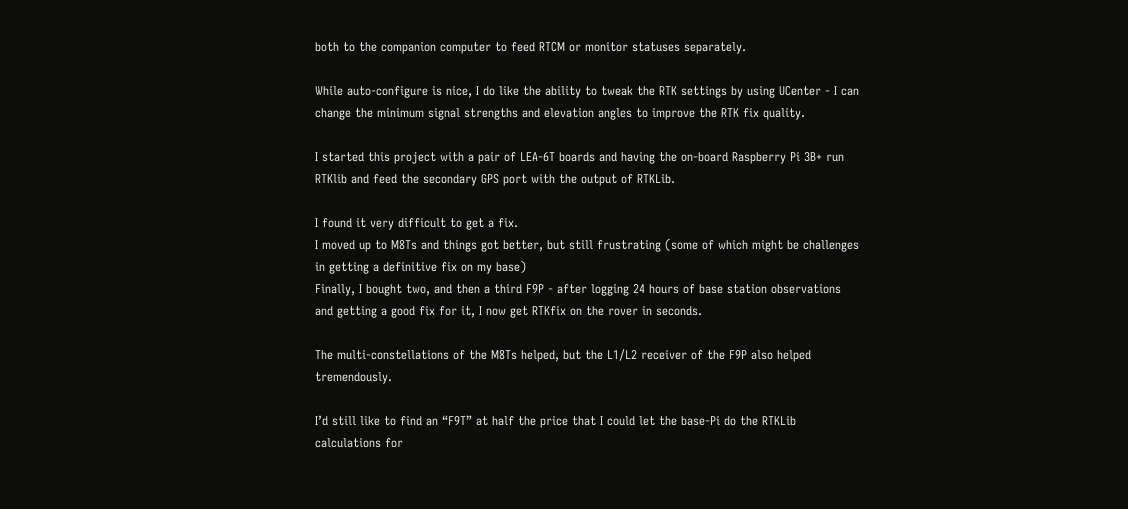both to the companion computer to feed RTCM or monitor statuses separately.

While auto-configure is nice, I do like the ability to tweak the RTK settings by using UCenter - I can change the minimum signal strengths and elevation angles to improve the RTK fix quality.

I started this project with a pair of LEA-6T boards and having the on-board Raspberry Pi 3B+ run RTKlib and feed the secondary GPS port with the output of RTKLib.

I found it very difficult to get a fix.
I moved up to M8Ts and things got better, but still frustrating (some of which might be challenges in getting a definitive fix on my base)
Finally, I bought two, and then a third F9P - after logging 24 hours of base station observations and getting a good fix for it, I now get RTKfix on the rover in seconds.

The multi-constellations of the M8Ts helped, but the L1/L2 receiver of the F9P also helped tremendously.

I’d still like to find an “F9T” at half the price that I could let the base-Pi do the RTKLib calculations for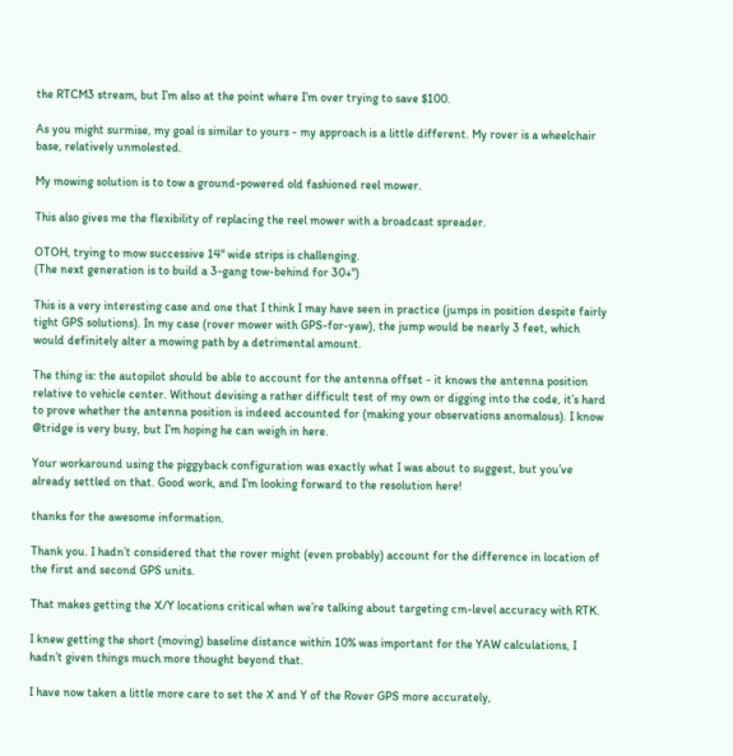the RTCM3 stream, but I’m also at the point where I’m over trying to save $100.

As you might surmise, my goal is similar to yours - my approach is a little different. My rover is a wheelchair base, relatively unmolested.

My mowing solution is to tow a ground-powered old fashioned reel mower.

This also gives me the flexibility of replacing the reel mower with a broadcast spreader.

OTOH, trying to mow successive 14" wide strips is challenging.
(The next generation is to build a 3-gang tow-behind for 30+")

This is a very interesting case and one that I think I may have seen in practice (jumps in position despite fairly tight GPS solutions). In my case (rover mower with GPS-for-yaw), the jump would be nearly 3 feet, which would definitely alter a mowing path by a detrimental amount.

The thing is: the autopilot should be able to account for the antenna offset - it knows the antenna position relative to vehicle center. Without devising a rather difficult test of my own or digging into the code, it’s hard to prove whether the antenna position is indeed accounted for (making your observations anomalous). I know @tridge is very busy, but I’m hoping he can weigh in here.

Your workaround using the piggyback configuration was exactly what I was about to suggest, but you’ve already settled on that. Good work, and I’m looking forward to the resolution here!

thanks for the awesome information.

Thank you. I hadn’t considered that the rover might (even probably) account for the difference in location of the first and second GPS units.

That makes getting the X/Y locations critical when we’re talking about targeting cm-level accuracy with RTK.

I knew getting the short (moving) baseline distance within 10% was important for the YAW calculations, I hadn’t given things much more thought beyond that.

I have now taken a little more care to set the X and Y of the Rover GPS more accurately,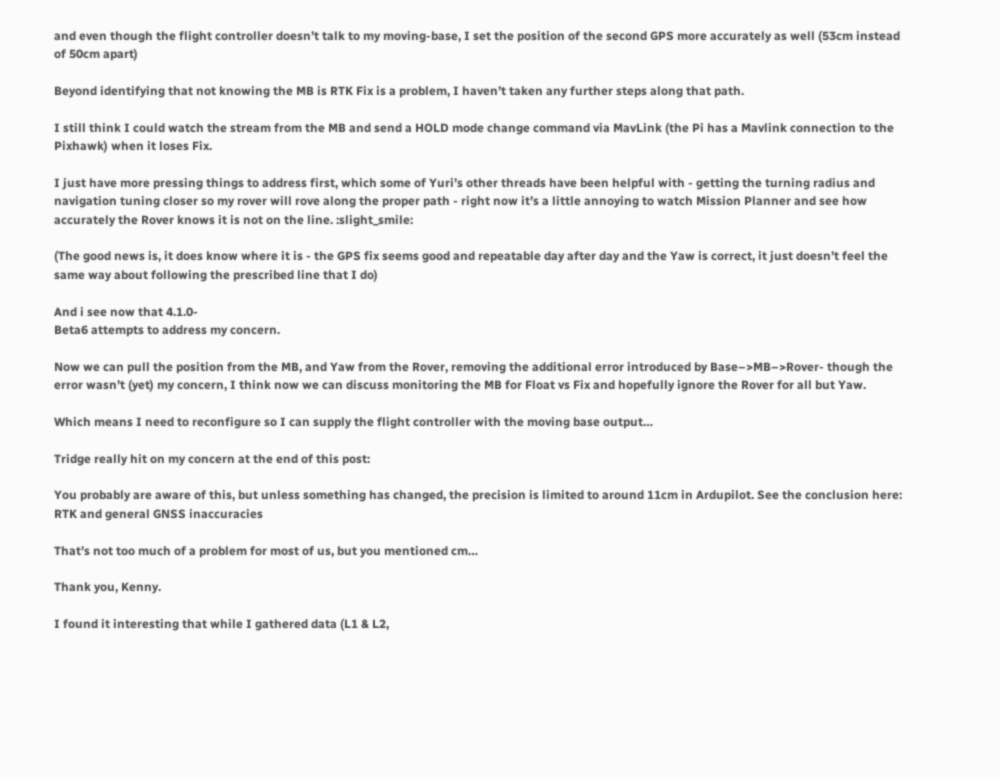and even though the flight controller doesn’t talk to my moving-base, I set the position of the second GPS more accurately as well (53cm instead of 50cm apart)

Beyond identifying that not knowing the MB is RTK Fix is a problem, I haven’t taken any further steps along that path.

I still think I could watch the stream from the MB and send a HOLD mode change command via MavLink (the Pi has a Mavlink connection to the Pixhawk) when it loses Fix.

I just have more pressing things to address first, which some of Yuri’s other threads have been helpful with - getting the turning radius and navigation tuning closer so my rover will rove along the proper path - right now it’s a little annoying to watch Mission Planner and see how accurately the Rover knows it is not on the line. :slight_smile:

(The good news is, it does know where it is - the GPS fix seems good and repeatable day after day and the Yaw is correct, it just doesn’t feel the same way about following the prescribed line that I do)

And i see now that 4.1.0-
Beta6 attempts to address my concern.

Now we can pull the position from the MB, and Yaw from the Rover, removing the additional error introduced by Base–>MB–>Rover- though the error wasn’t (yet) my concern, I think now we can discuss monitoring the MB for Float vs Fix and hopefully ignore the Rover for all but Yaw.

Which means I need to reconfigure so I can supply the flight controller with the moving base output…

Tridge really hit on my concern at the end of this post:

You probably are aware of this, but unless something has changed, the precision is limited to around 11cm in Ardupilot. See the conclusion here: RTK and general GNSS inaccuracies

That’s not too much of a problem for most of us, but you mentioned cm…

Thank you, Kenny.

I found it interesting that while I gathered data (L1 & L2,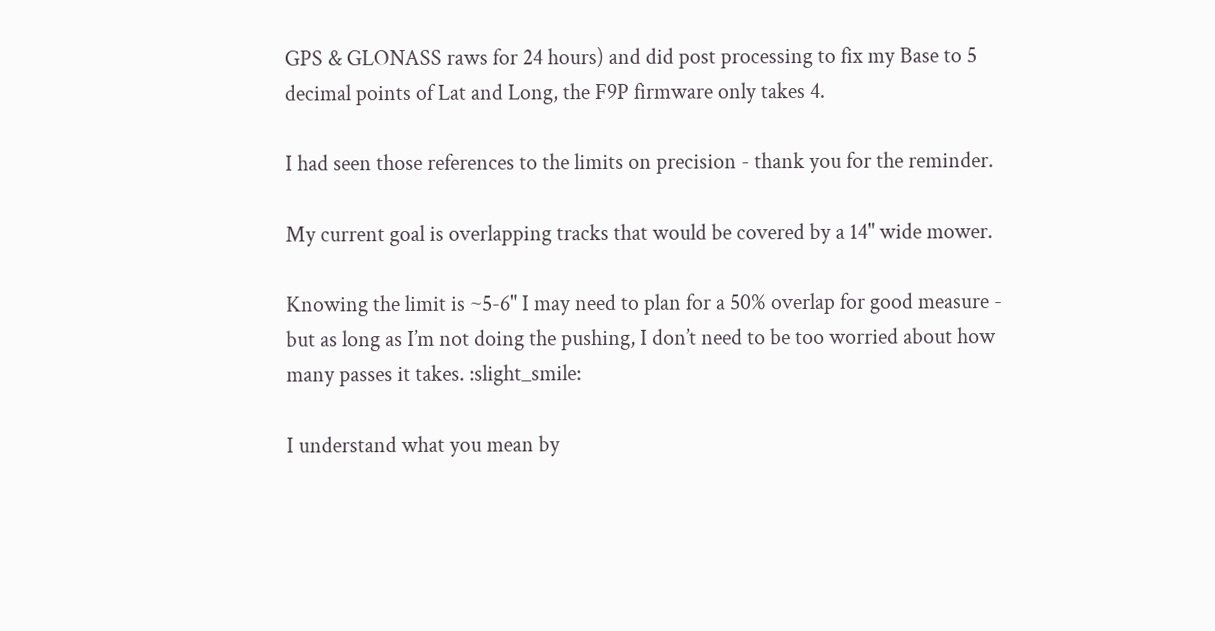GPS & GLONASS raws for 24 hours) and did post processing to fix my Base to 5 decimal points of Lat and Long, the F9P firmware only takes 4.

I had seen those references to the limits on precision - thank you for the reminder.

My current goal is overlapping tracks that would be covered by a 14" wide mower.

Knowing the limit is ~5-6" I may need to plan for a 50% overlap for good measure - but as long as I’m not doing the pushing, I don’t need to be too worried about how many passes it takes. :slight_smile:

I understand what you mean by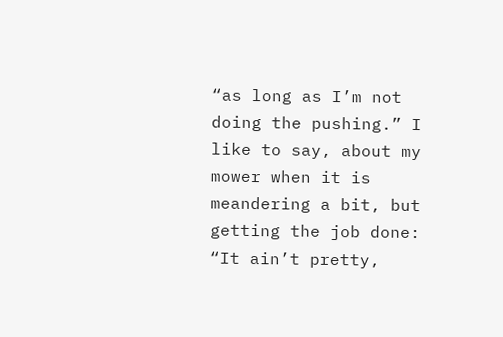“as long as I’m not doing the pushing.” I like to say, about my mower when it is meandering a bit, but getting the job done: “It ain’t pretty,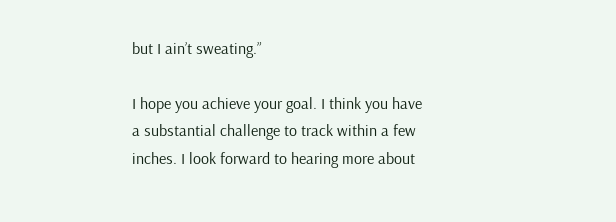but I ain’t sweating.”

I hope you achieve your goal. I think you have a substantial challenge to track within a few inches. I look forward to hearing more about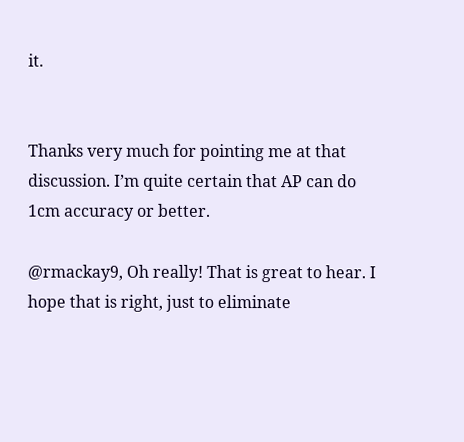it.


Thanks very much for pointing me at that discussion. I’m quite certain that AP can do 1cm accuracy or better.

@rmackay9, Oh really! That is great to hear. I hope that is right, just to eliminate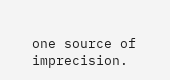one source of imprecision.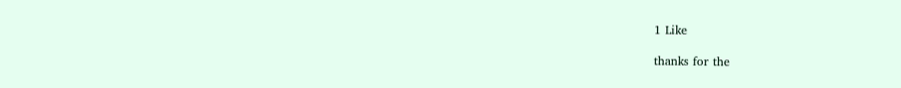1 Like

thanks for the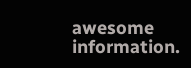awesome information.